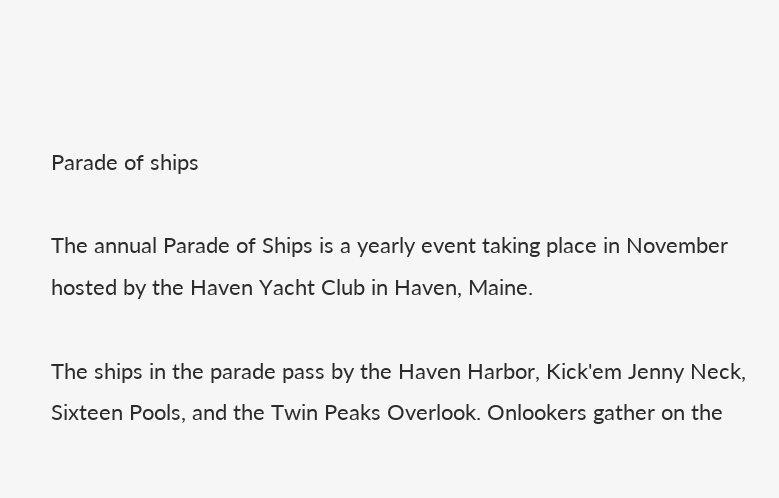Parade of ships

The annual Parade of Ships is a yearly event taking place in November hosted by the Haven Yacht Club in Haven, Maine.

The ships in the parade pass by the Haven Harbor, Kick'em Jenny Neck, Sixteen Pools, and the Twin Peaks Overlook. Onlookers gather on the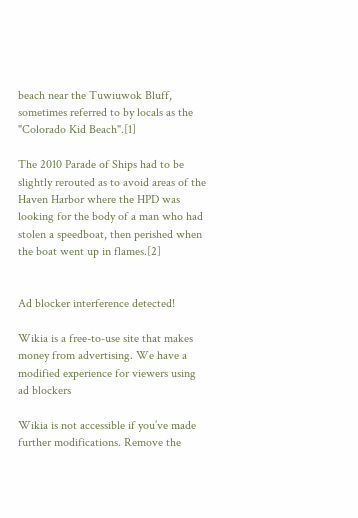beach near the Tuwiuwok Bluff, sometimes referred to by locals as the "Colorado Kid Beach".[1]

The 2010 Parade of Ships had to be slightly rerouted as to avoid areas of the Haven Harbor where the HPD was looking for the body of a man who had stolen a speedboat, then perished when the boat went up in flames.[2]


Ad blocker interference detected!

Wikia is a free-to-use site that makes money from advertising. We have a modified experience for viewers using ad blockers

Wikia is not accessible if you’ve made further modifications. Remove the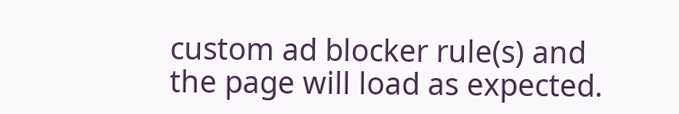custom ad blocker rule(s) and the page will load as expected.